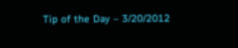Tip of the Day – 3/20/2012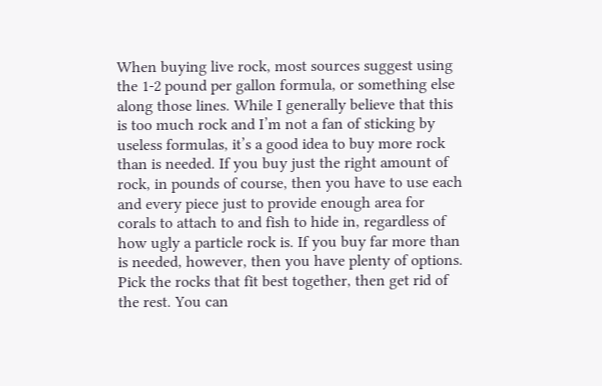When buying live rock, most sources suggest using the 1-2 pound per gallon formula, or something else along those lines. While I generally believe that this is too much rock and I’m not a fan of sticking by useless formulas, it’s a good idea to buy more rock than is needed. If you buy just the right amount of rock, in pounds of course, then you have to use each and every piece just to provide enough area for corals to attach to and fish to hide in, regardless of how ugly a particle rock is. If you buy far more than is needed, however, then you have plenty of options. Pick the rocks that fit best together, then get rid of the rest. You can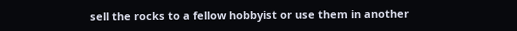sell the rocks to a fellow hobbyist or use them in another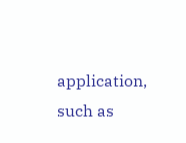application, such as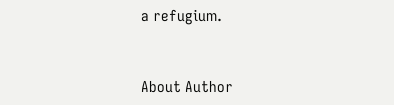a refugium.


About Author